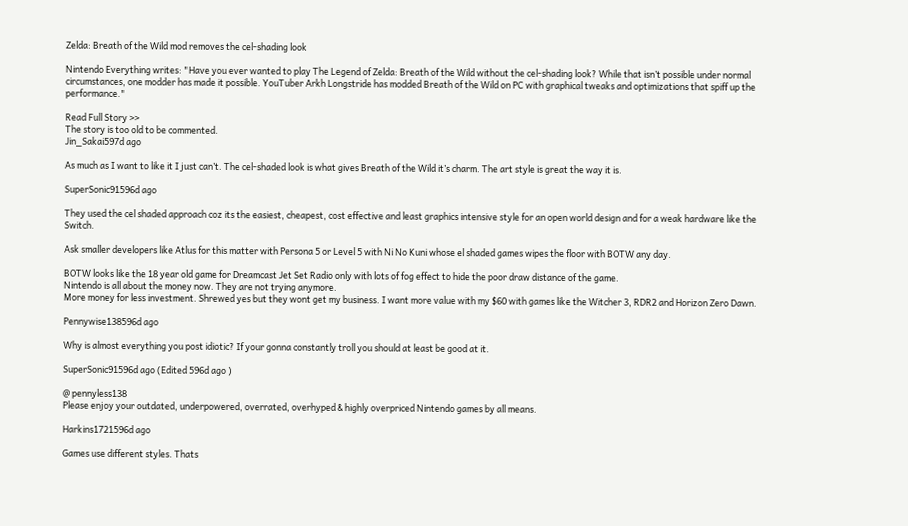Zelda: Breath of the Wild mod removes the cel-shading look

Nintendo Everything writes: "Have you ever wanted to play The Legend of Zelda: Breath of the Wild without the cel-shading look? While that isn’t possible under normal circumstances, one modder has made it possible. YouTuber Arkh Longstride has modded Breath of the Wild on PC with graphical tweaks and optimizations that spiff up the performance."

Read Full Story >>
The story is too old to be commented.
Jin_Sakai597d ago

As much as I want to like it I just can’t. The cel-shaded look is what gives Breath of the Wild it’s charm. The art style is great the way it is.

SuperSonic91596d ago

They used the cel shaded approach coz its the easiest, cheapest, cost effective and least graphics intensive style for an open world design and for a weak hardware like the Switch.

Ask smaller developers like Atlus for this matter with Persona 5 or Level 5 with Ni No Kuni whose el shaded games wipes the floor with BOTW any day.

BOTW looks like the 18 year old game for Dreamcast Jet Set Radio only with lots of fog effect to hide the poor draw distance of the game.
Nintendo is all about the money now. They are not trying anymore.
More money for less investment. Shrewed yes but they wont get my business. I want more value with my $60 with games like the Witcher 3, RDR2 and Horizon Zero Dawn.

Pennywise138596d ago

Why is almost everything you post idiotic? If your gonna constantly troll you should at least be good at it.

SuperSonic91596d ago (Edited 596d ago )

@ pennyless138
Please enjoy your outdated, underpowered, overrated, overhyped & highly overpriced Nintendo games by all means.

Harkins1721596d ago

Games use different styles. Thats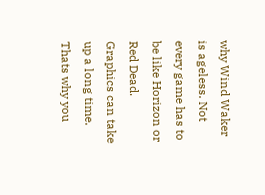why Wind Waker is ageless. Not every game has to be like Horizon or Red Dead. Graphics can take up a long time. Thats why you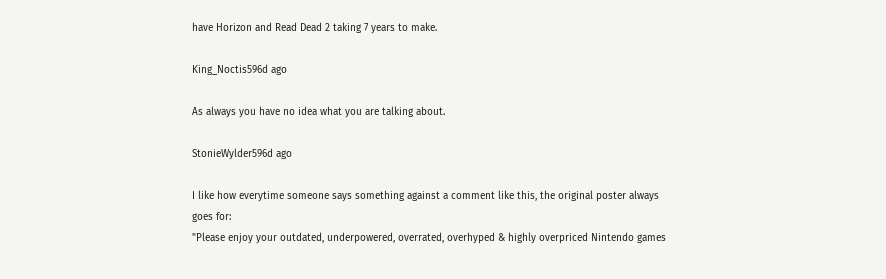have Horizon and Read Dead 2 taking 7 years to make.

King_Noctis596d ago

As always you have no idea what you are talking about.

StonieWylder596d ago

I like how everytime someone says something against a comment like this, the original poster always goes for:
"Please enjoy your outdated, underpowered, overrated, overhyped & highly overpriced Nintendo games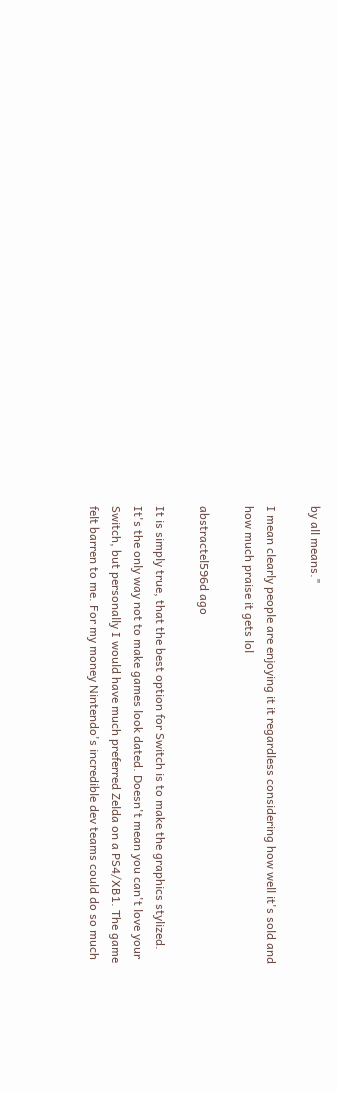by all means."

I mean clearly people are enjoying it it regardless considering how well it's sold and how much praise it gets lol

abstractel596d ago

It is simply true, that the best option for Switch is to make the graphics stylized. It's the only way not to make games look dated. Doesn't mean you can't love your Switch, but personally I would have much preferred Zelda on a PS4/XB1. The game felt barren to me. For my money Nintendo's incredible dev teams could do so much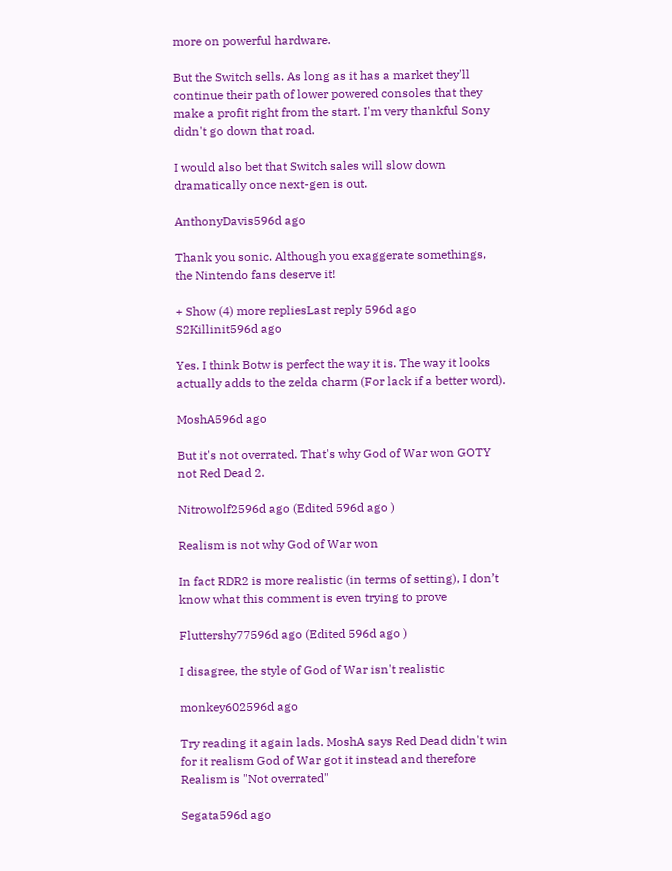more on powerful hardware.

But the Switch sells. As long as it has a market they'll continue their path of lower powered consoles that they make a profit right from the start. I'm very thankful Sony didn't go down that road.

I would also bet that Switch sales will slow down dramatically once next-gen is out.

AnthonyDavis596d ago

Thank you sonic. Although you exaggerate somethings, the Nintendo fans deserve it!

+ Show (4) more repliesLast reply 596d ago
S2Killinit596d ago

Yes. I think Botw is perfect the way it is. The way it looks actually adds to the zelda charm (For lack if a better word).

MoshA596d ago

But it's not overrated. That's why God of War won GOTY not Red Dead 2.

Nitrowolf2596d ago (Edited 596d ago )

Realism is not why God of War won

In fact RDR2 is more realistic (in terms of setting), I don’t know what this comment is even trying to prove

Fluttershy77596d ago (Edited 596d ago )

I disagree, the style of God of War isn't realistic

monkey602596d ago

Try reading it again lads. MoshA says Red Dead didn't win for it realism God of War got it instead and therefore Realism is "Not overrated"

Segata596d ago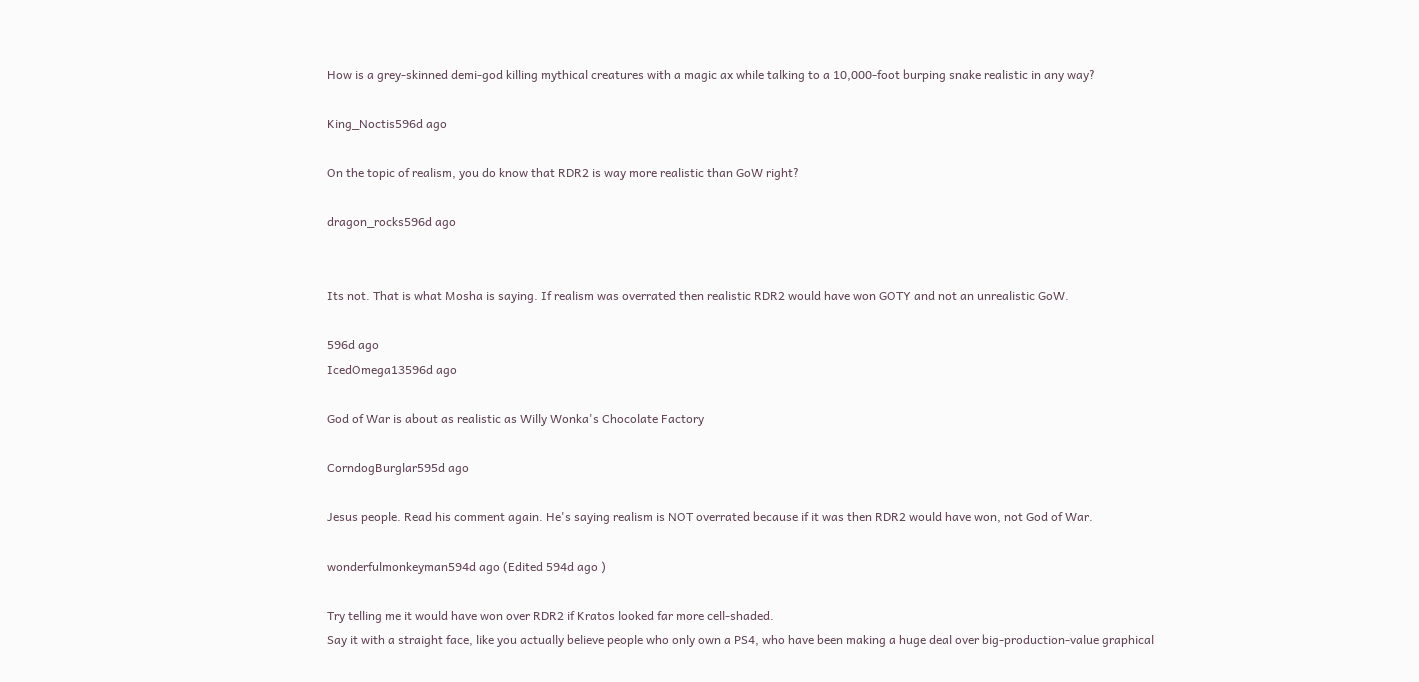How is a grey-skinned demi-god killing mythical creatures with a magic ax while talking to a 10,000-foot burping snake realistic in any way?

King_Noctis596d ago

On the topic of realism, you do know that RDR2 is way more realistic than GoW right?

dragon_rocks596d ago


Its not. That is what Mosha is saying. If realism was overrated then realistic RDR2 would have won GOTY and not an unrealistic GoW.

596d ago
IcedOmega13596d ago

God of War is about as realistic as Willy Wonka's Chocolate Factory

CorndogBurglar595d ago

Jesus people. Read his comment again. He's saying realism is NOT overrated because if it was then RDR2 would have won, not God of War.

wonderfulmonkeyman594d ago (Edited 594d ago )

Try telling me it would have won over RDR2 if Kratos looked far more cell-shaded.
Say it with a straight face, like you actually believe people who only own a PS4, who have been making a huge deal over big-production-value graphical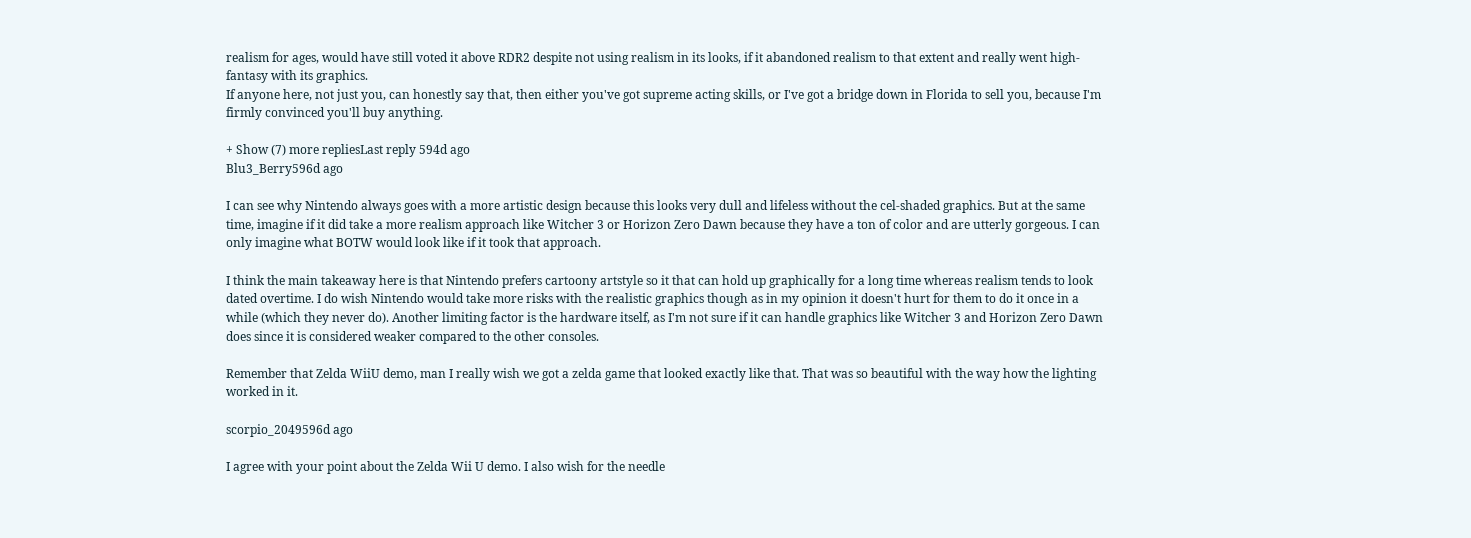realism for ages, would have still voted it above RDR2 despite not using realism in its looks, if it abandoned realism to that extent and really went high-fantasy with its graphics.
If anyone here, not just you, can honestly say that, then either you've got supreme acting skills, or I've got a bridge down in Florida to sell you, because I'm firmly convinced you'll buy anything.

+ Show (7) more repliesLast reply 594d ago
Blu3_Berry596d ago

I can see why Nintendo always goes with a more artistic design because this looks very dull and lifeless without the cel-shaded graphics. But at the same time, imagine if it did take a more realism approach like Witcher 3 or Horizon Zero Dawn because they have a ton of color and are utterly gorgeous. I can only imagine what BOTW would look like if it took that approach.

I think the main takeaway here is that Nintendo prefers cartoony artstyle so it that can hold up graphically for a long time whereas realism tends to look dated overtime. I do wish Nintendo would take more risks with the realistic graphics though as in my opinion it doesn't hurt for them to do it once in a while (which they never do). Another limiting factor is the hardware itself, as I'm not sure if it can handle graphics like Witcher 3 and Horizon Zero Dawn does since it is considered weaker compared to the other consoles.

Remember that Zelda WiiU demo, man I really wish we got a zelda game that looked exactly like that. That was so beautiful with the way how the lighting worked in it.

scorpio_2049596d ago

I agree with your point about the Zelda Wii U demo. I also wish for the needle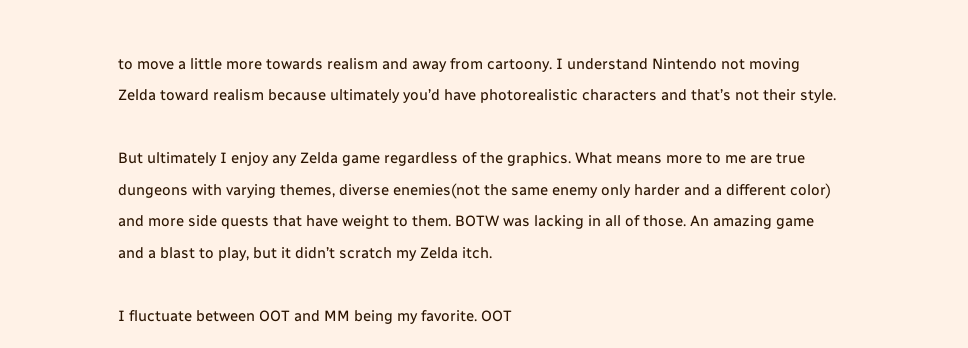to move a little more towards realism and away from cartoony. I understand Nintendo not moving Zelda toward realism because ultimately you’d have photorealistic characters and that’s not their style.

But ultimately I enjoy any Zelda game regardless of the graphics. What means more to me are true dungeons with varying themes, diverse enemies(not the same enemy only harder and a different color) and more side quests that have weight to them. BOTW was lacking in all of those. An amazing game and a blast to play, but it didn’t scratch my Zelda itch.

I fluctuate between OOT and MM being my favorite. OOT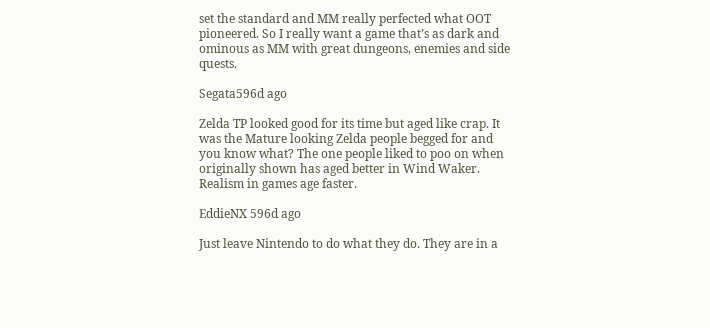set the standard and MM really perfected what OOT pioneered. So I really want a game that’s as dark and ominous as MM with great dungeons, enemies and side quests.

Segata596d ago

Zelda TP looked good for its time but aged like crap. It was the Mature looking Zelda people begged for and you know what? The one people liked to poo on when originally shown has aged better in Wind Waker. Realism in games age faster.

EddieNX 596d ago

Just leave Nintendo to do what they do. They are in a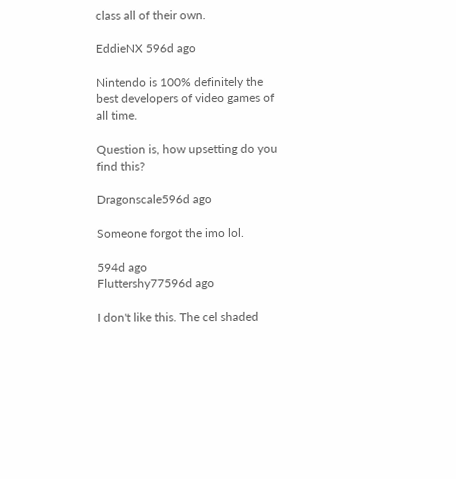class all of their own.

EddieNX 596d ago

Nintendo is 100% definitely the best developers of video games of all time.

Question is, how upsetting do you find this?

Dragonscale596d ago

Someone forgot the imo lol.

594d ago
Fluttershy77596d ago

I don't like this. The cel shaded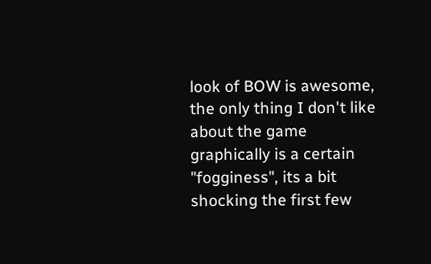look of BOW is awesome, the only thing I don't like about the game graphically is a certain "fogginess", its a bit shocking the first few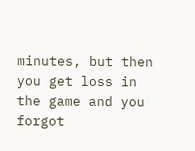minutes, but then you get loss in the game and you forgot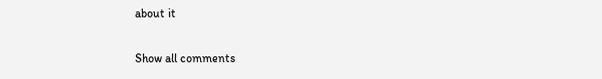about it

Show all comments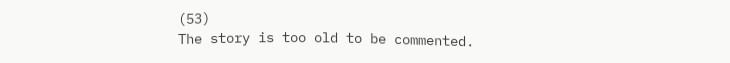(53)
The story is too old to be commented.